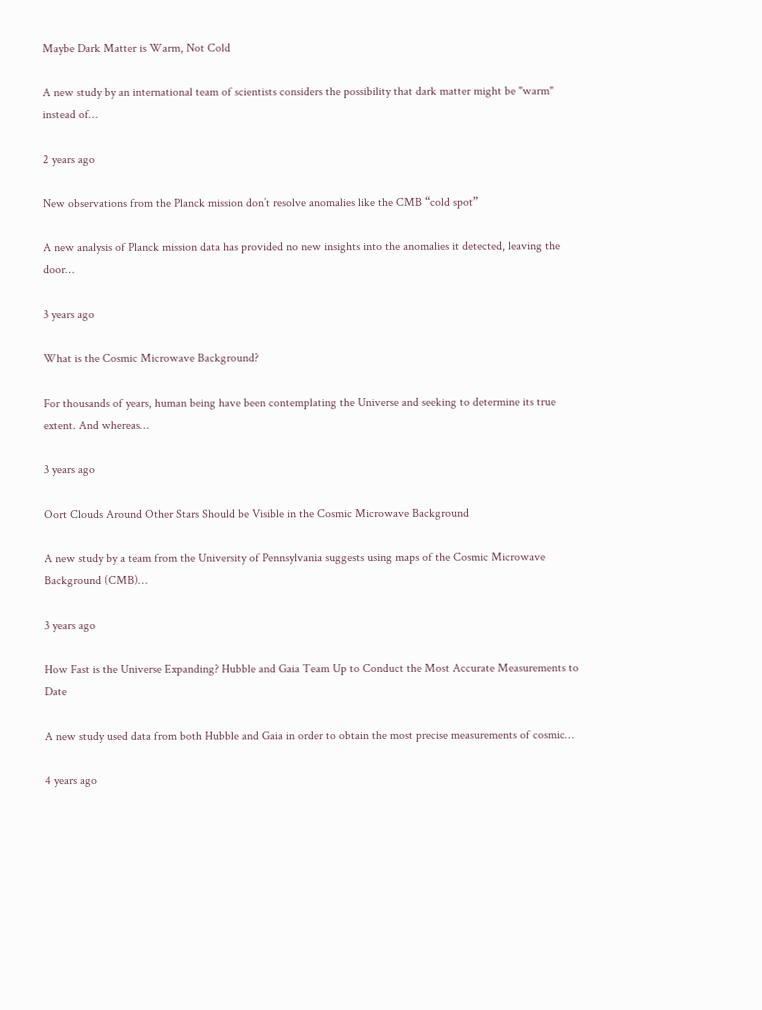Maybe Dark Matter is Warm, Not Cold

A new study by an international team of scientists considers the possibility that dark matter might be "warm" instead of…

2 years ago

New observations from the Planck mission don’t resolve anomalies like the CMB “cold spot”

A new analysis of Planck mission data has provided no new insights into the anomalies it detected, leaving the door…

3 years ago

What is the Cosmic Microwave Background?

For thousands of years, human being have been contemplating the Universe and seeking to determine its true extent. And whereas…

3 years ago

Oort Clouds Around Other Stars Should be Visible in the Cosmic Microwave Background

A new study by a team from the University of Pennsylvania suggests using maps of the Cosmic Microwave Background (CMB)…

3 years ago

How Fast is the Universe Expanding? Hubble and Gaia Team Up to Conduct the Most Accurate Measurements to Date

A new study used data from both Hubble and Gaia in order to obtain the most precise measurements of cosmic…

4 years ago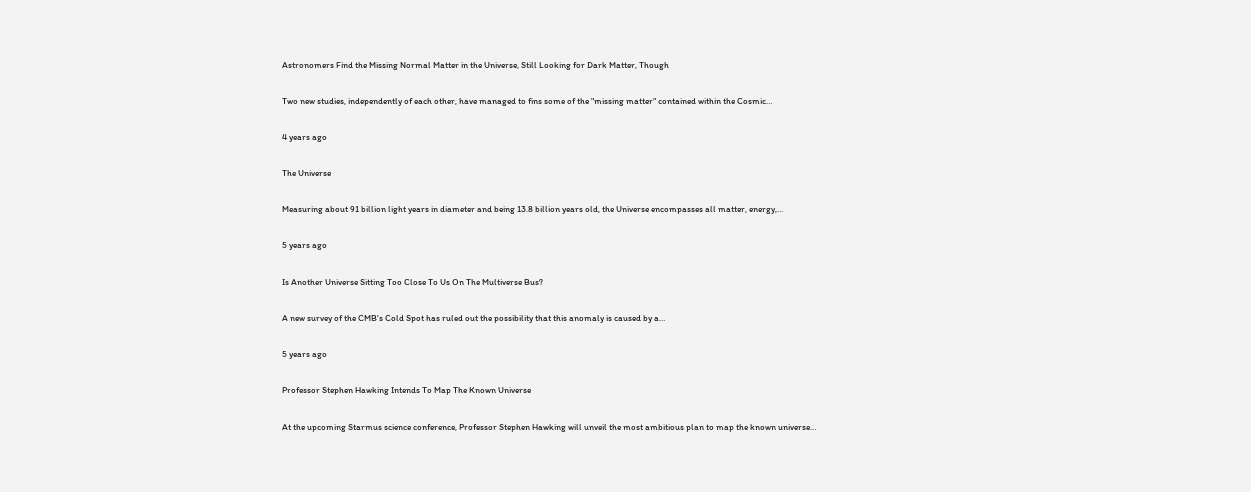Astronomers Find the Missing Normal Matter in the Universe, Still Looking for Dark Matter, Though

Two new studies, independently of each other, have managed to fins some of the "missing matter" contained within the Cosmic…

4 years ago

The Universe

Measuring about 91 billion light years in diameter and being 13.8 billion years old, the Universe encompasses all matter, energy,…

5 years ago

Is Another Universe Sitting Too Close To Us On The Multiverse Bus?

A new survey of the CMB's Cold Spot has ruled out the possibility that this anomaly is caused by a…

5 years ago

Professor Stephen Hawking Intends To Map The Known Universe

At the upcoming Starmus science conference, Professor Stephen Hawking will unveil the most ambitious plan to map the known universe…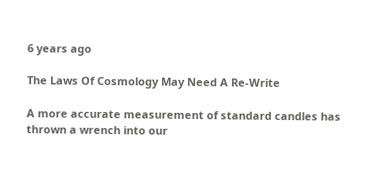6 years ago

The Laws Of Cosmology May Need A Re-Write

A more accurate measurement of standard candles has thrown a wrench into our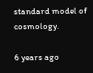standard model of cosmology.

6 years ago